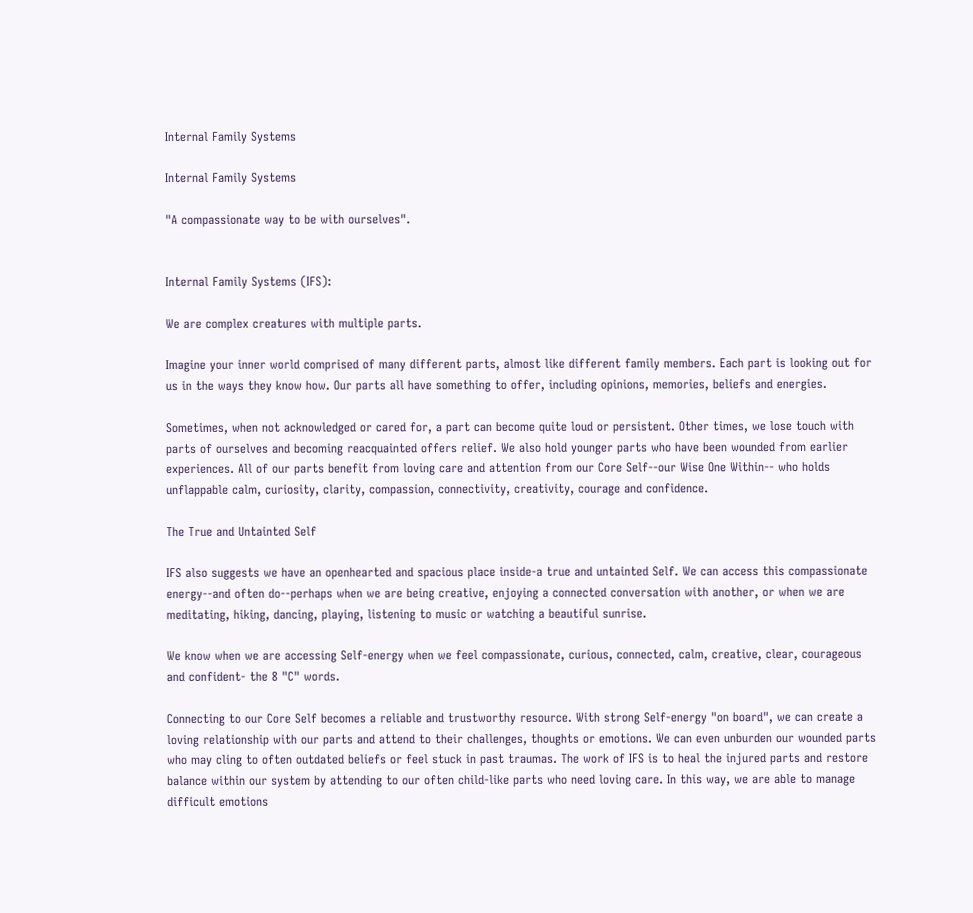Internal Family Systems

Internal Family Systems

"A compassionate way to be with ourselves".


Internal Family Systems (IFS):

We are complex creatures with multiple parts.

Imagine your inner world comprised of many different parts, almost like different family members. Each part is looking out for us in the ways they know how. Our parts all have something to offer, including opinions, memories, beliefs and energies.

Sometimes, when not acknowledged or cared for, a part can become quite loud or persistent. Other times, we lose touch with parts of ourselves and becoming reacquainted offers relief. We also hold younger parts who have been wounded from earlier experiences. All of our parts benefit from loving care and attention from our Core Self--our Wise One Within-- who holds unflappable calm, curiosity, clarity, compassion, connectivity, creativity, courage and confidence.

The True and Untainted Self

IFS also suggests we have an openhearted and spacious place inside-a true and untainted Self. We can access this compassionate energy--and often do--perhaps when we are being creative, enjoying a connected conversation with another, or when we are meditating, hiking, dancing, playing, listening to music or watching a beautiful sunrise.

We know when we are accessing Self-energy when we feel compassionate, curious, connected, calm, creative, clear, courageous and confident- the 8 "C" words.

Connecting to our Core Self becomes a reliable and trustworthy resource. With strong Self-energy "on board", we can create a loving relationship with our parts and attend to their challenges, thoughts or emotions. We can even unburden our wounded parts who may cling to often outdated beliefs or feel stuck in past traumas. The work of IFS is to heal the injured parts and restore balance within our system by attending to our often child-like parts who need loving care. In this way, we are able to manage difficult emotions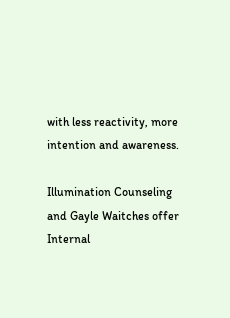with less reactivity, more intention and awareness.

Illumination Counseling and Gayle Waitches offer Internal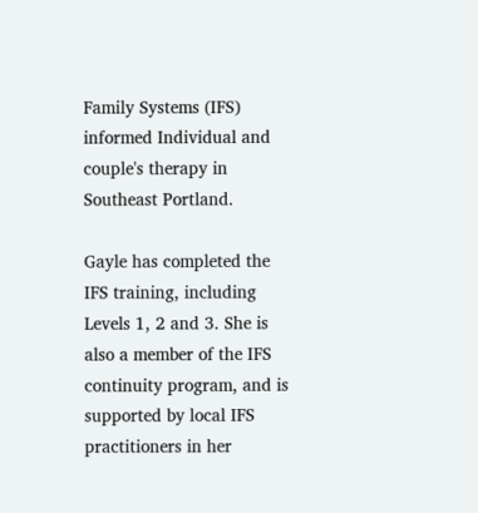Family Systems (IFS) informed Individual and couple's therapy in Southeast Portland.

Gayle has completed the IFS training, including Levels 1, 2 and 3. She is also a member of the IFS continuity program, and is supported by local IFS practitioners in her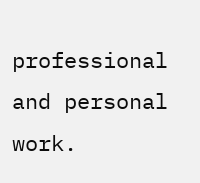professional and personal work.